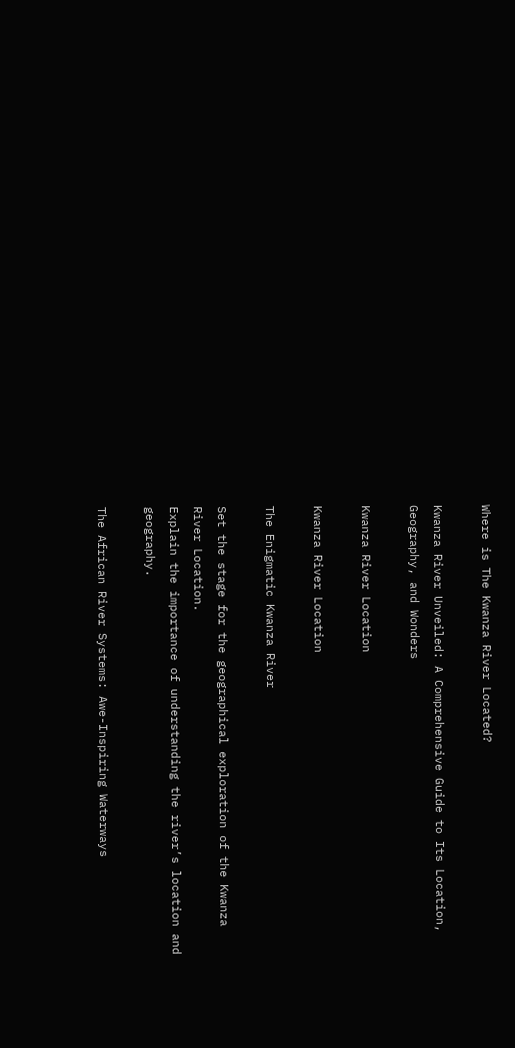Where is The Kwanza River Located?

Kwanza River Unveiled: A Comprehensive Guide to Its Location, Geography, and Wonders

Kwanza River Location

Kwanza River Location

The Enigmatic Kwanza River

Set the stage for the geographical exploration of the Kwanza River Location.
Explain the importance of understanding the river’s location and geography.

The African River Systems: Awe-Inspiring Waterways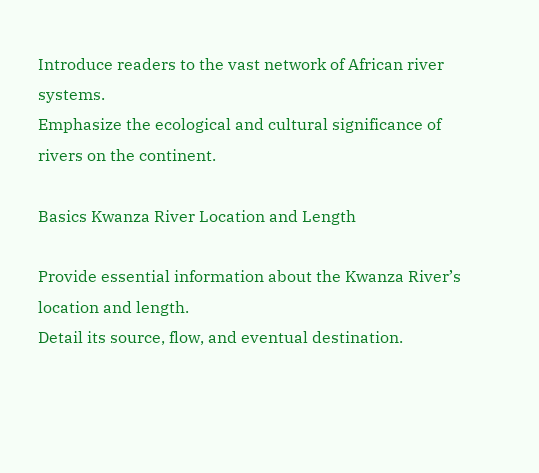Introduce readers to the vast network of African river systems.
Emphasize the ecological and cultural significance of rivers on the continent.

Basics Kwanza River Location and Length

Provide essential information about the Kwanza River’s location and length.
Detail its source, flow, and eventual destination.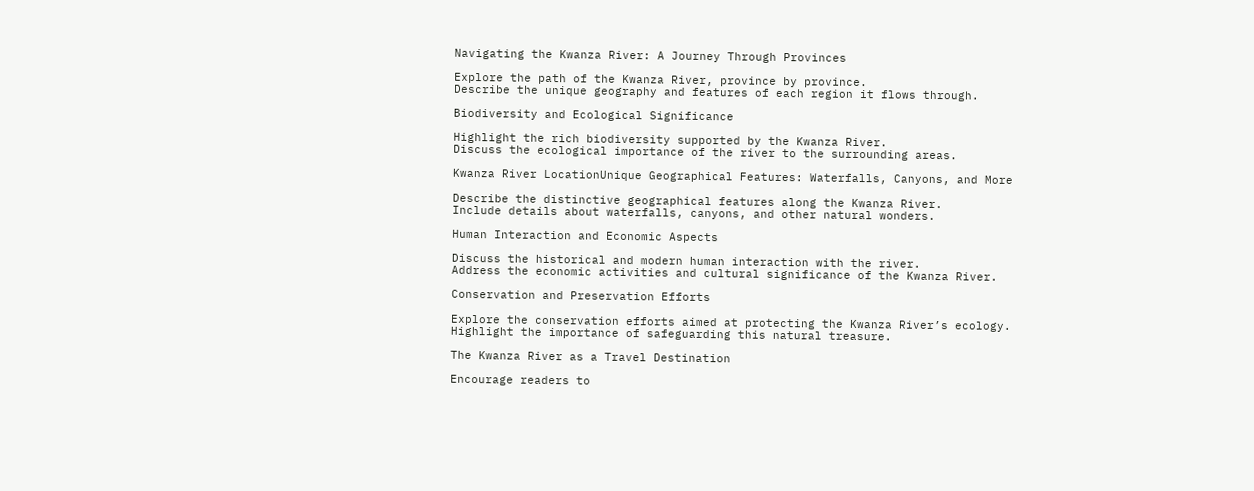Navigating the Kwanza River: A Journey Through Provinces

Explore the path of the Kwanza River, province by province.
Describe the unique geography and features of each region it flows through.

Biodiversity and Ecological Significance

Highlight the rich biodiversity supported by the Kwanza River.
Discuss the ecological importance of the river to the surrounding areas.

Kwanza River LocationUnique Geographical Features: Waterfalls, Canyons, and More

Describe the distinctive geographical features along the Kwanza River.
Include details about waterfalls, canyons, and other natural wonders.

Human Interaction and Economic Aspects

Discuss the historical and modern human interaction with the river.
Address the economic activities and cultural significance of the Kwanza River.

Conservation and Preservation Efforts

Explore the conservation efforts aimed at protecting the Kwanza River’s ecology.
Highlight the importance of safeguarding this natural treasure.

The Kwanza River as a Travel Destination

Encourage readers to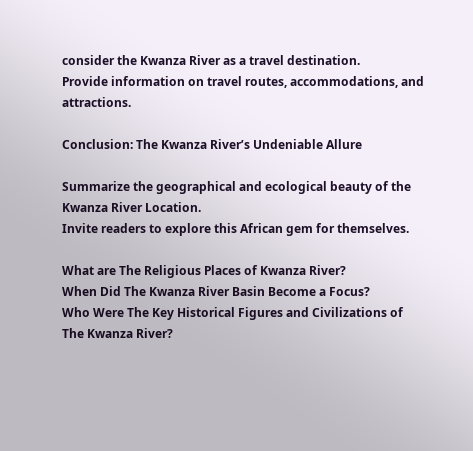consider the Kwanza River as a travel destination.
Provide information on travel routes, accommodations, and attractions.

Conclusion: The Kwanza River’s Undeniable Allure

Summarize the geographical and ecological beauty of the Kwanza River Location.
Invite readers to explore this African gem for themselves.

What are The Religious Places of Kwanza River?
When Did The Kwanza River Basin Become a Focus?
Who Were The Key Historical Figures and Civilizations of The Kwanza River?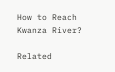How to Reach Kwanza River?

Related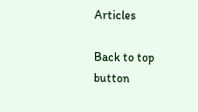Articles

Back to top button